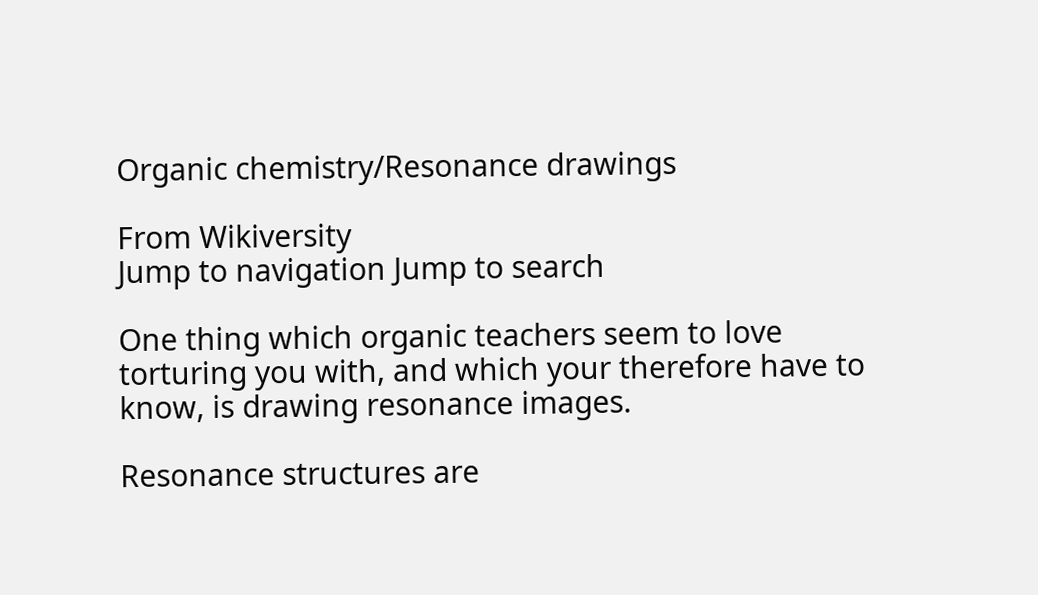Organic chemistry/Resonance drawings

From Wikiversity
Jump to navigation Jump to search

One thing which organic teachers seem to love torturing you with, and which your therefore have to know, is drawing resonance images.

Resonance structures are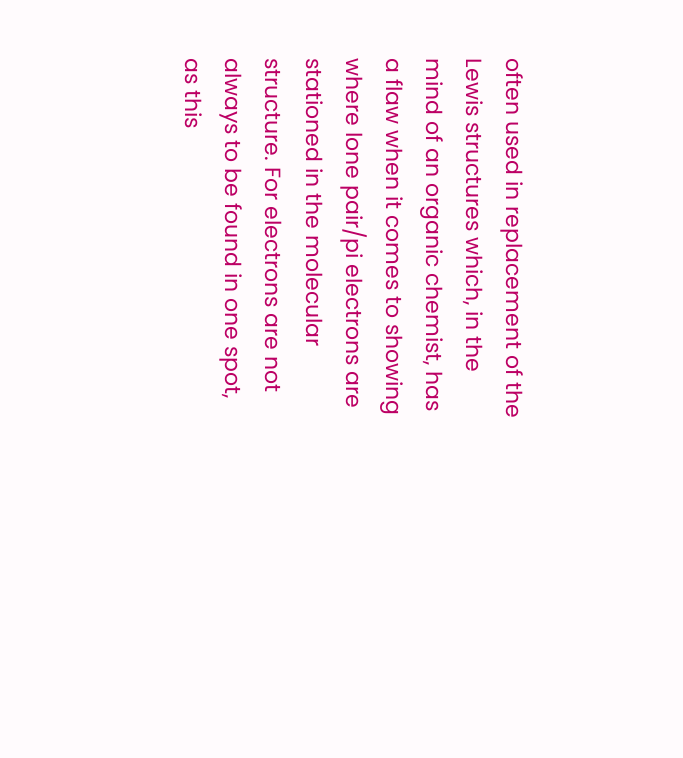often used in replacement of the Lewis structures which, in the mind of an organic chemist, has a flaw when it comes to showing where lone pair/pi electrons are stationed in the molecular structure. For electrons are not always to be found in one spot, as this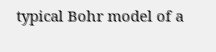typical Bohr model of a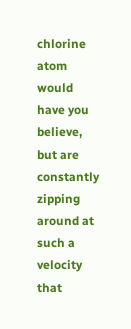chlorine atom would have you believe, but are constantly zipping around at such a velocity that